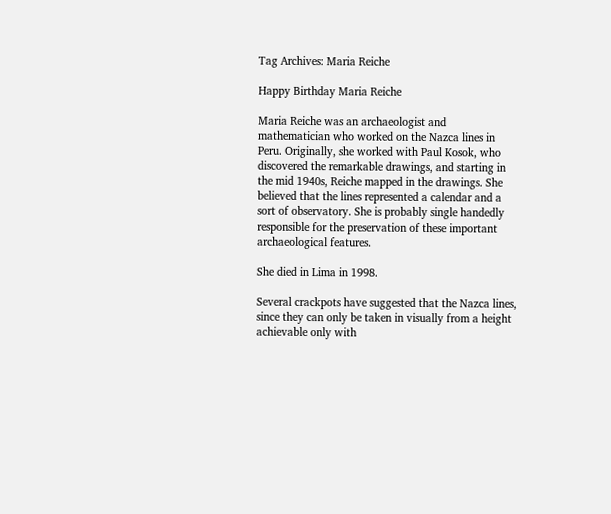Tag Archives: Maria Reiche

Happy Birthday Maria Reiche

Maria Reiche was an archaeologist and mathematician who worked on the Nazca lines in Peru. Originally, she worked with Paul Kosok, who discovered the remarkable drawings, and starting in the mid 1940s, Reiche mapped in the drawings. She believed that the lines represented a calendar and a sort of observatory. She is probably single handedly responsible for the preservation of these important archaeological features.

She died in Lima in 1998.

Several crackpots have suggested that the Nazca lines, since they can only be taken in visually from a height achievable only with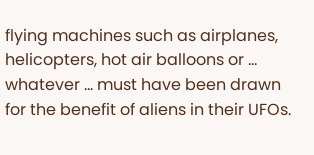flying machines such as airplanes, helicopters, hot air balloons or … whatever … must have been drawn for the benefit of aliens in their UFOs.